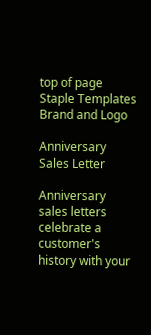top of page
Staple Templates Brand and Logo

Anniversary Sales Letter

Anniversary sales letters celebrate a customer's history with your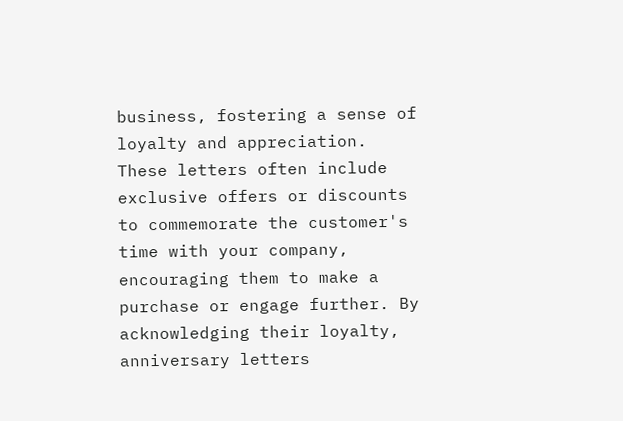business, fostering a sense of loyalty and appreciation. These letters often include exclusive offers or discounts to commemorate the customer's time with your company, encouraging them to make a purchase or engage further. By acknowledging their loyalty, anniversary letters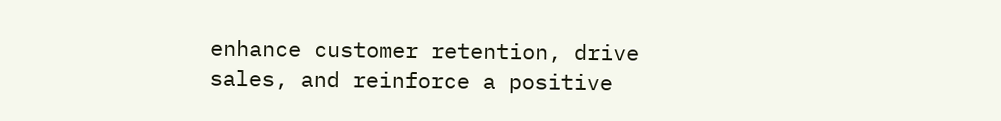enhance customer retention, drive sales, and reinforce a positive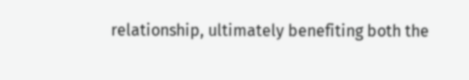relationship, ultimately benefiting both the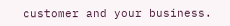customer and your business.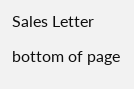Sales Letter

bottom of page